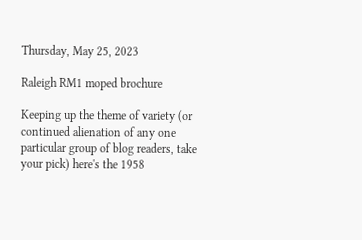Thursday, May 25, 2023

Raleigh RM1 moped brochure

Keeping up the theme of variety (or continued alienation of any one particular group of blog readers, take your pick) here's the 1958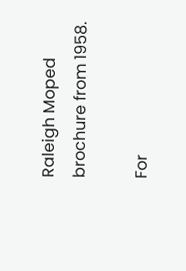Raleigh Moped brochure from 1958.

For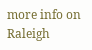more info on Raleigh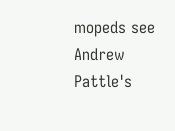mopeds see Andrew Pattle's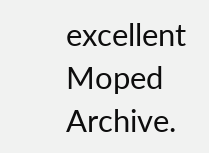excellent Moped Archive.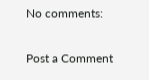No comments:

Post a Comment